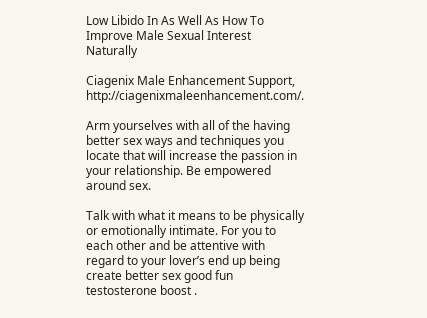Low Libido In As Well As How To Improve Male Sexual Interest Naturally

Ciagenix Male Enhancement Support, http://ciagenixmaleenhancement.com/.

Arm yourselves with all of the having better sex ways and techniques you locate that will increase the passion in your relationship. Be empowered around sex.

Talk with what it means to be physically or emotionally intimate. For you to each other and be attentive with regard to your lover’s end up being create better sex good fun testosterone boost .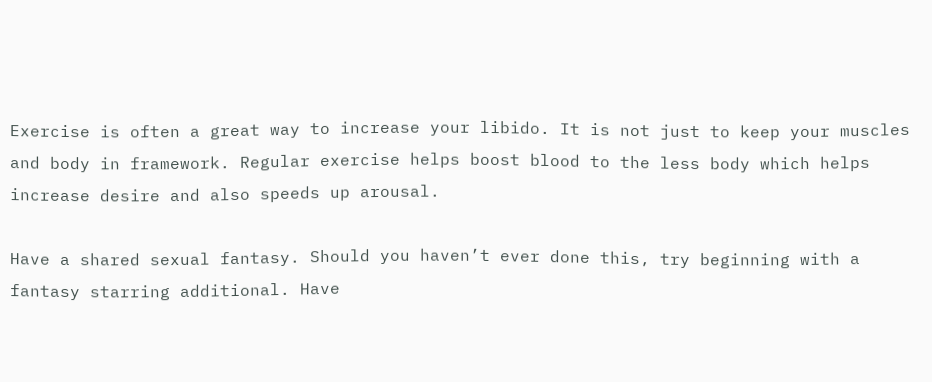Exercise is often a great way to increase your libido. It is not just to keep your muscles and body in framework. Regular exercise helps boost blood to the less body which helps increase desire and also speeds up arousal.

Have a shared sexual fantasy. Should you haven’t ever done this, try beginning with a fantasy starring additional. Have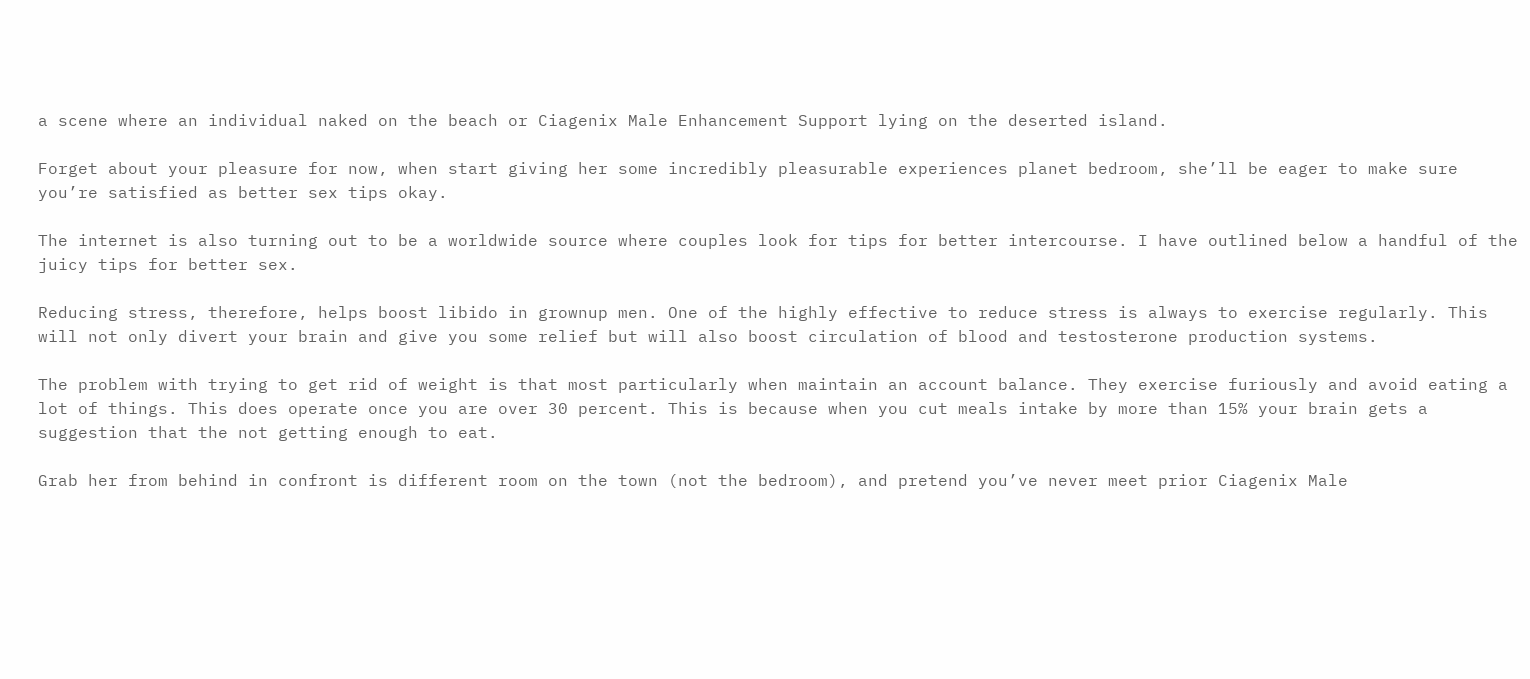a scene where an individual naked on the beach or Ciagenix Male Enhancement Support lying on the deserted island.

Forget about your pleasure for now, when start giving her some incredibly pleasurable experiences planet bedroom, she’ll be eager to make sure you’re satisfied as better sex tips okay.

The internet is also turning out to be a worldwide source where couples look for tips for better intercourse. I have outlined below a handful of the juicy tips for better sex.

Reducing stress, therefore, helps boost libido in grownup men. One of the highly effective to reduce stress is always to exercise regularly. This will not only divert your brain and give you some relief but will also boost circulation of blood and testosterone production systems.

The problem with trying to get rid of weight is that most particularly when maintain an account balance. They exercise furiously and avoid eating a lot of things. This does operate once you are over 30 percent. This is because when you cut meals intake by more than 15% your brain gets a suggestion that the not getting enough to eat.

Grab her from behind in confront is different room on the town (not the bedroom), and pretend you’ve never meet prior Ciagenix Male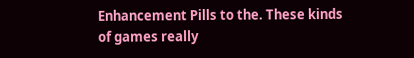Enhancement Pills to the. These kinds of games really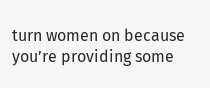turn women on because you’re providing some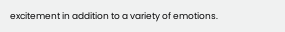excitement in addition to a variety of emotions.